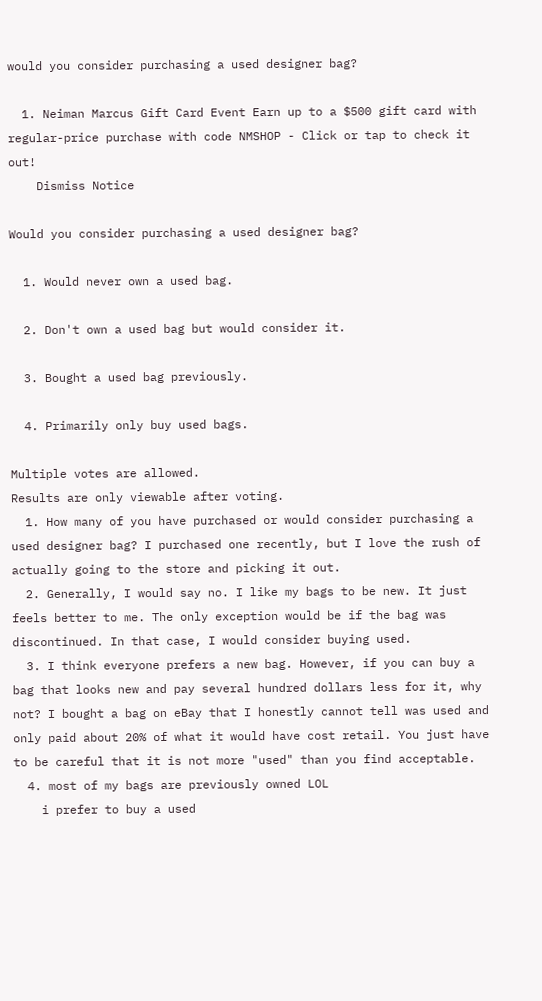would you consider purchasing a used designer bag?

  1. Neiman Marcus Gift Card Event Earn up to a $500 gift card with regular-price purchase with code NMSHOP - Click or tap to check it out!
    Dismiss Notice

Would you consider purchasing a used designer bag?

  1. Would never own a used bag.

  2. Don't own a used bag but would consider it.

  3. Bought a used bag previously.

  4. Primarily only buy used bags.

Multiple votes are allowed.
Results are only viewable after voting.
  1. How many of you have purchased or would consider purchasing a used designer bag? I purchased one recently, but I love the rush of actually going to the store and picking it out.
  2. Generally, I would say no. I like my bags to be new. It just feels better to me. The only exception would be if the bag was discontinued. In that case, I would consider buying used.
  3. I think everyone prefers a new bag. However, if you can buy a bag that looks new and pay several hundred dollars less for it, why not? I bought a bag on eBay that I honestly cannot tell was used and only paid about 20% of what it would have cost retail. You just have to be careful that it is not more "used" than you find acceptable.
  4. most of my bags are previously owned LOL
    i prefer to buy a used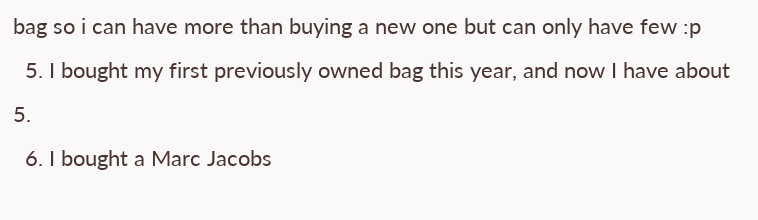bag so i can have more than buying a new one but can only have few :p
  5. I bought my first previously owned bag this year, and now I have about 5.
  6. I bought a Marc Jacobs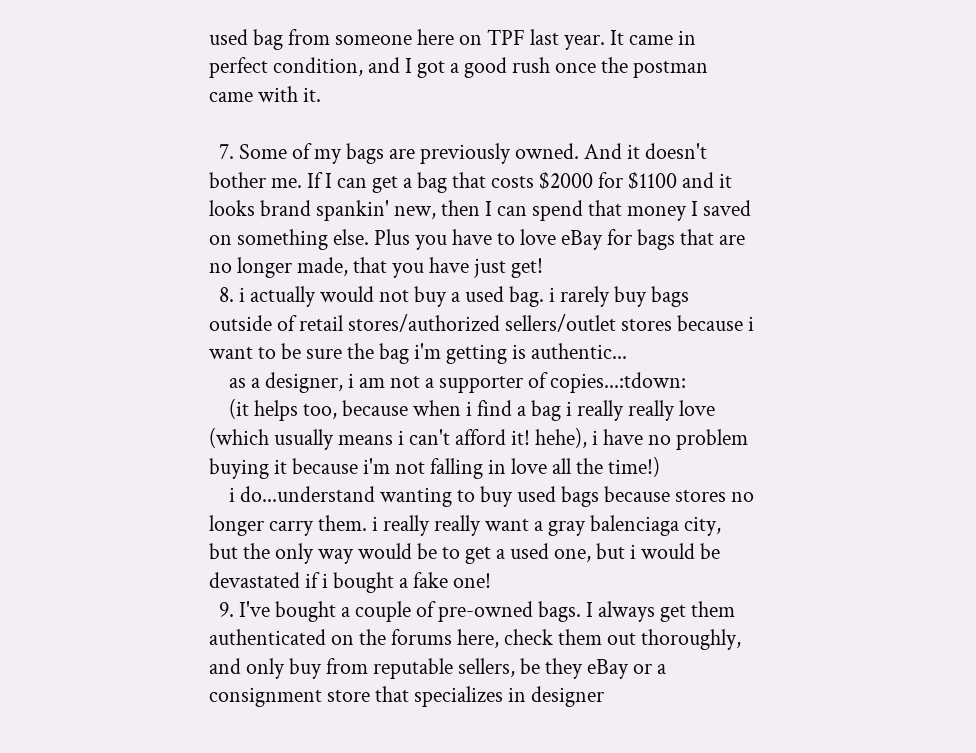used bag from someone here on TPF last year. It came in perfect condition, and I got a good rush once the postman came with it.

  7. Some of my bags are previously owned. And it doesn't bother me. If I can get a bag that costs $2000 for $1100 and it looks brand spankin' new, then I can spend that money I saved on something else. Plus you have to love eBay for bags that are no longer made, that you have just get!
  8. i actually would not buy a used bag. i rarely buy bags outside of retail stores/authorized sellers/outlet stores because i want to be sure the bag i'm getting is authentic...
    as a designer, i am not a supporter of copies...:tdown:
    (it helps too, because when i find a bag i really really love (which usually means i can't afford it! hehe), i have no problem buying it because i'm not falling in love all the time!)
    i do...understand wanting to buy used bags because stores no longer carry them. i really really want a gray balenciaga city, but the only way would be to get a used one, but i would be devastated if i bought a fake one!
  9. I've bought a couple of pre-owned bags. I always get them authenticated on the forums here, check them out thoroughly, and only buy from reputable sellers, be they eBay or a consignment store that specializes in designer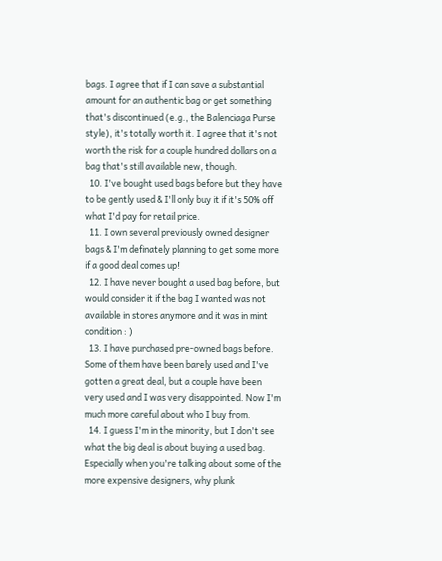bags. I agree that if I can save a substantial amount for an authentic bag or get something that's discontinued (e.g., the Balenciaga Purse style), it's totally worth it. I agree that it's not worth the risk for a couple hundred dollars on a bag that's still available new, though.
  10. I've bought used bags before but they have to be gently used & I'll only buy it if it's 50% off what I'd pay for retail price.
  11. I own several previously owned designer bags & I'm definately planning to get some more if a good deal comes up!
  12. I have never bought a used bag before, but would consider it if the bag I wanted was not available in stores anymore and it was in mint condition : )
  13. I have purchased pre-owned bags before. Some of them have been barely used and I've gotten a great deal, but a couple have been very used and I was very disappointed. Now I'm much more careful about who I buy from.
  14. I guess I'm in the minority, but I don't see what the big deal is about buying a used bag. Especially when you're talking about some of the more expensive designers, why plunk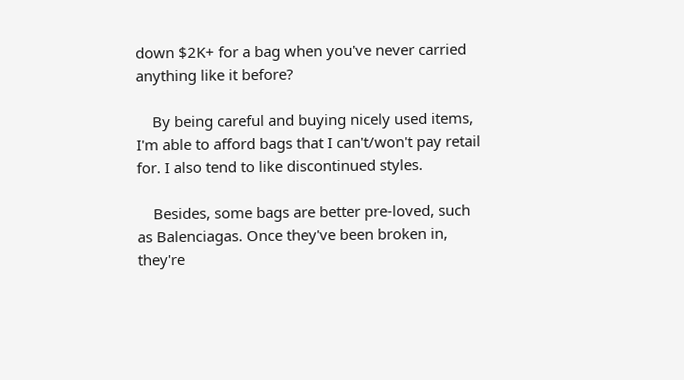down $2K+ for a bag when you've never carried anything like it before?

    By being careful and buying nicely used items, I'm able to afford bags that I can't/won't pay retail for. I also tend to like discontinued styles.

    Besides, some bags are better pre-loved, such as Balenciagas. Once they've been broken in, they're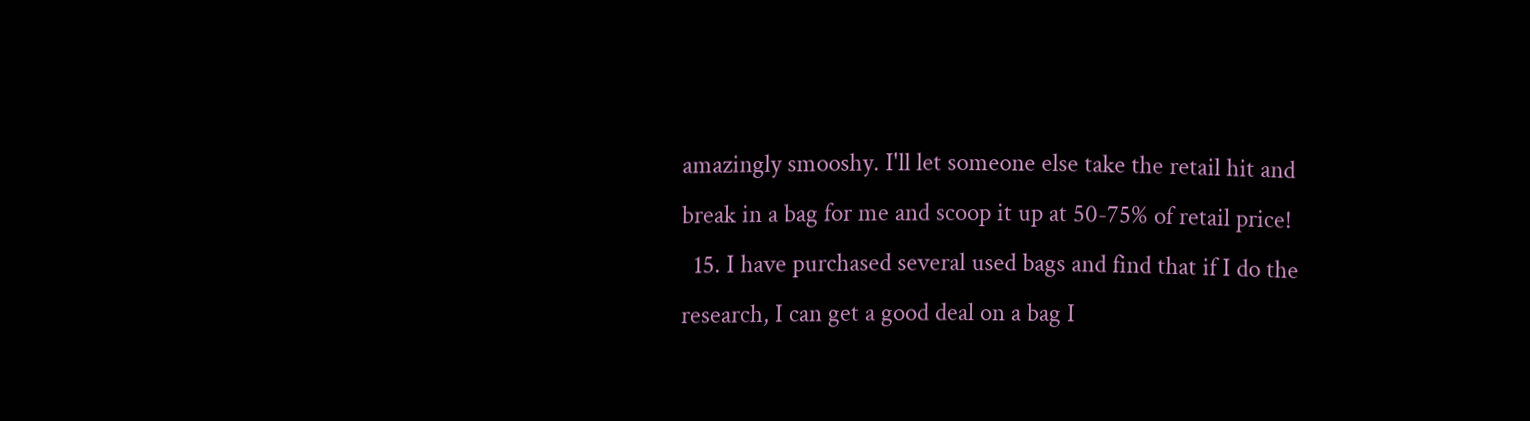amazingly smooshy. I'll let someone else take the retail hit and break in a bag for me and scoop it up at 50-75% of retail price!
  15. I have purchased several used bags and find that if I do the research, I can get a good deal on a bag I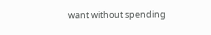want without spending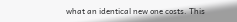what an identical new one costs. This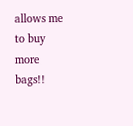allows me to buy more bags!!